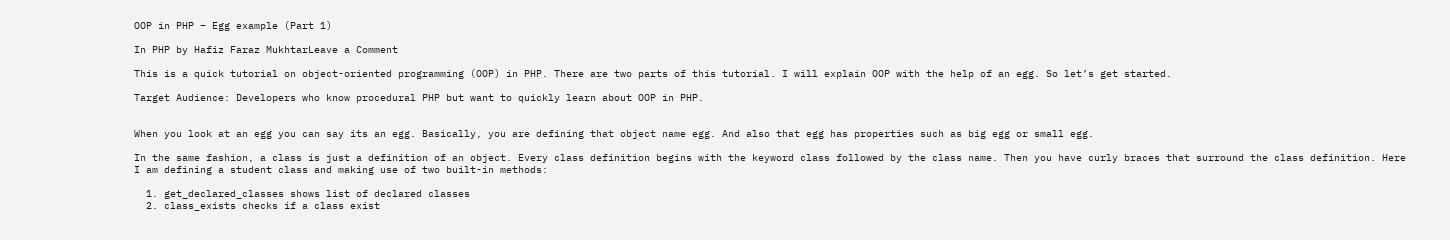OOP in PHP – Egg example (Part 1)

In PHP by Hafiz Faraz MukhtarLeave a Comment

This is a quick tutorial on object-oriented programming (OOP) in PHP. There are two parts of this tutorial. I will explain OOP with the help of an egg. So let’s get started.

Target Audience: Developers who know procedural PHP but want to quickly learn about OOP in PHP.


When you look at an egg you can say its an egg. Basically, you are defining that object name egg. And also that egg has properties such as big egg or small egg.

In the same fashion, a class is just a definition of an object. Every class definition begins with the keyword class followed by the class name. Then you have curly braces that surround the class definition. Here I am defining a student class and making use of two built-in methods:

  1. get_declared_classes shows list of declared classes
  2. class_exists checks if a class exist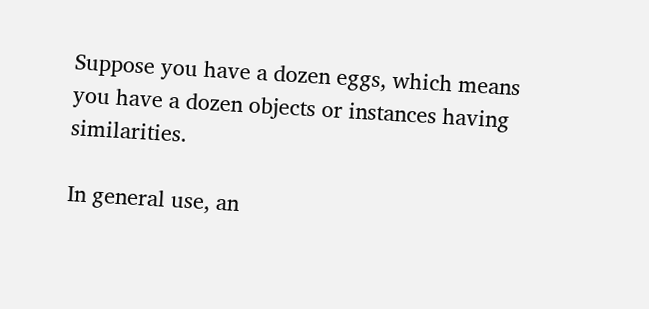Suppose you have a dozen eggs, which means you have a dozen objects or instances having similarities.

In general use, an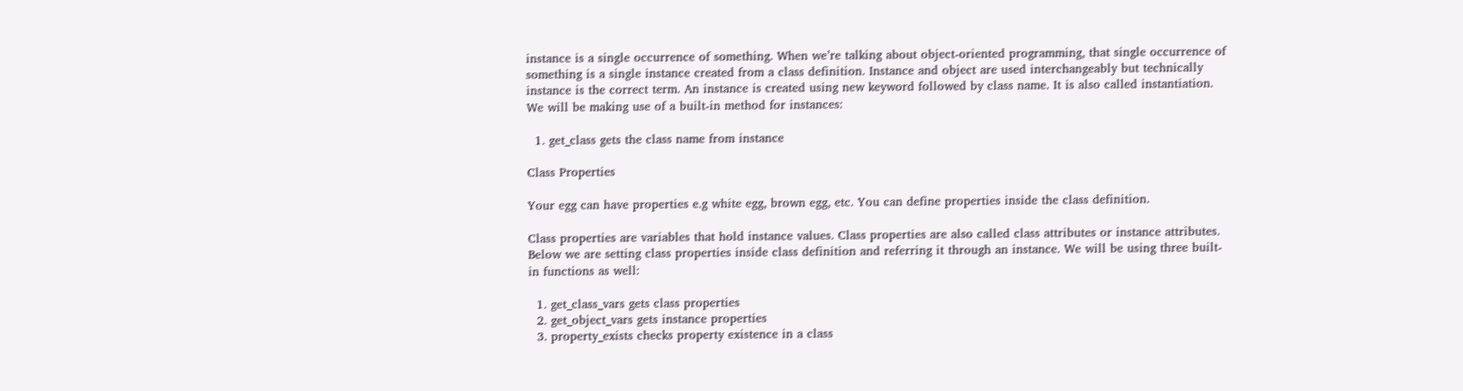instance is a single occurrence of something. When we’re talking about object-oriented programming, that single occurrence of something is a single instance created from a class definition. Instance and object are used interchangeably but technically instance is the correct term. An instance is created using new keyword followed by class name. It is also called instantiation. We will be making use of a built-in method for instances:

  1. get_class gets the class name from instance

Class Properties

Your egg can have properties e.g white egg, brown egg, etc. You can define properties inside the class definition.

Class properties are variables that hold instance values. Class properties are also called class attributes or instance attributes. Below we are setting class properties inside class definition and referring it through an instance. We will be using three built-in functions as well:

  1. get_class_vars gets class properties
  2. get_object_vars gets instance properties
  3. property_exists checks property existence in a class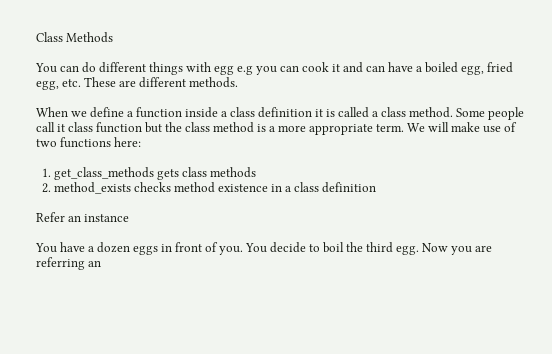Class Methods

You can do different things with egg e.g you can cook it and can have a boiled egg, fried egg, etc. These are different methods.

When we define a function inside a class definition it is called a class method. Some people call it class function but the class method is a more appropriate term. We will make use of two functions here:

  1. get_class_methods gets class methods
  2. method_exists checks method existence in a class definition

Refer an instance

You have a dozen eggs in front of you. You decide to boil the third egg. Now you are referring an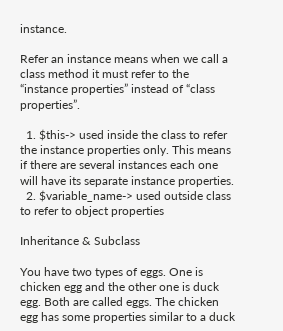instance.

Refer an instance means when we call a class method it must refer to the “instance properties” instead of “class properties”.

  1. $this-> used inside the class to refer the instance properties only. This means if there are several instances each one will have its separate instance properties.
  2. $variable_name-> used outside class to refer to object properties

Inheritance & Subclass

You have two types of eggs. One is chicken egg and the other one is duck egg. Both are called eggs. The chicken egg has some properties similar to a duck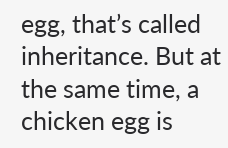egg, that’s called inheritance. But at the same time, a chicken egg is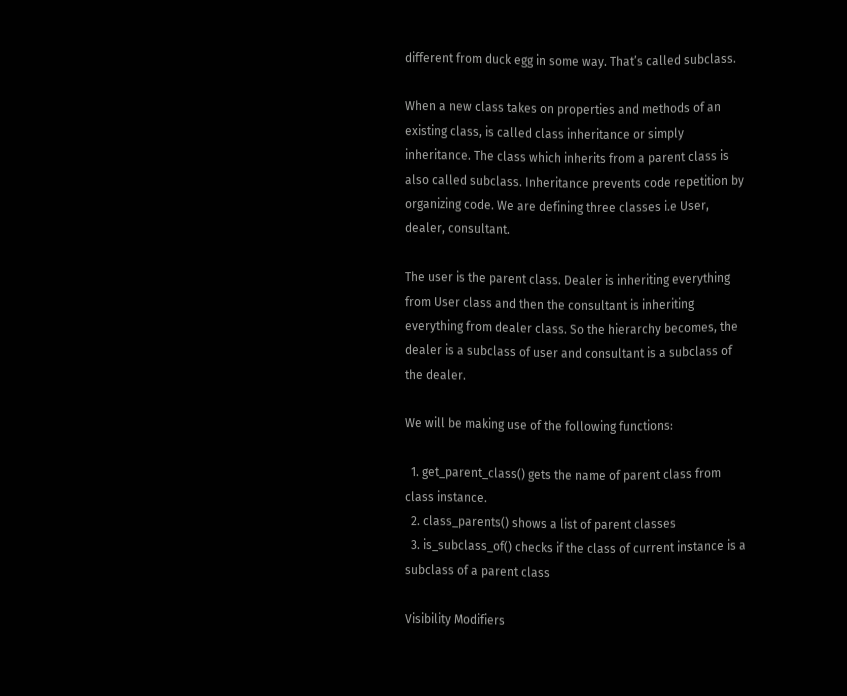different from duck egg in some way. That’s called subclass.

When a new class takes on properties and methods of an existing class, is called class inheritance or simply inheritance. The class which inherits from a parent class is also called subclass. Inheritance prevents code repetition by organizing code. We are defining three classes i.e User, dealer, consultant.

The user is the parent class. Dealer is inheriting everything from User class and then the consultant is inheriting everything from dealer class. So the hierarchy becomes, the dealer is a subclass of user and consultant is a subclass of the dealer.

We will be making use of the following functions:

  1. get_parent_class() gets the name of parent class from class instance.
  2. class_parents() shows a list of parent classes
  3. is_subclass_of() checks if the class of current instance is a subclass of a parent class

Visibility Modifiers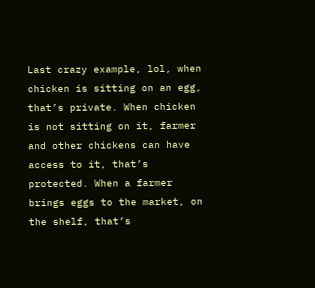Last crazy example, lol, when chicken is sitting on an egg, that’s private. When chicken is not sitting on it, farmer and other chickens can have access to it, that’s protected. When a farmer brings eggs to the market, on the shelf, that’s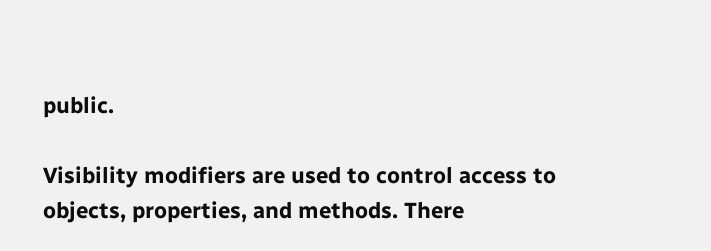public.

Visibility modifiers are used to control access to objects, properties, and methods. There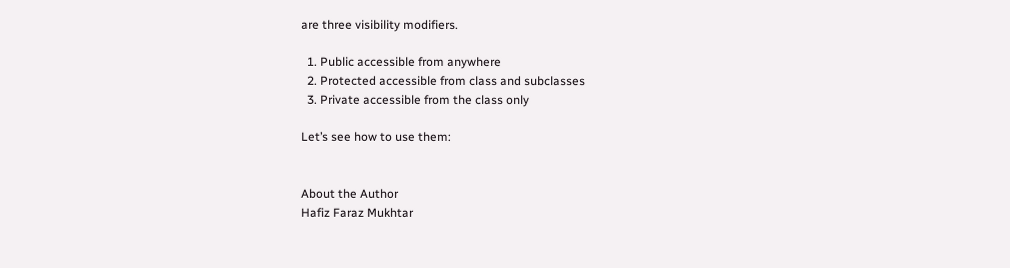are three visibility modifiers.

  1. Public accessible from anywhere
  2. Protected accessible from class and subclasses
  3. Private accessible from the class only

Let’s see how to use them:


About the Author
Hafiz Faraz Mukhtar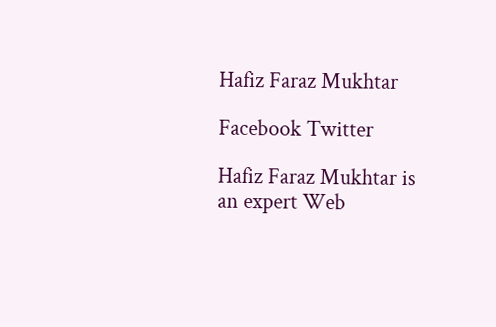Hafiz Faraz Mukhtar

Facebook Twitter

Hafiz Faraz Mukhtar is an expert Web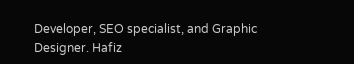Developer, SEO specialist, and Graphic Designer. Hafiz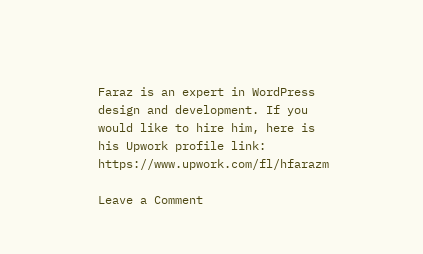Faraz is an expert in WordPress design and development. If you would like to hire him, here is his Upwork profile link: https://www.upwork.com/fl/hfarazm

Leave a Comment